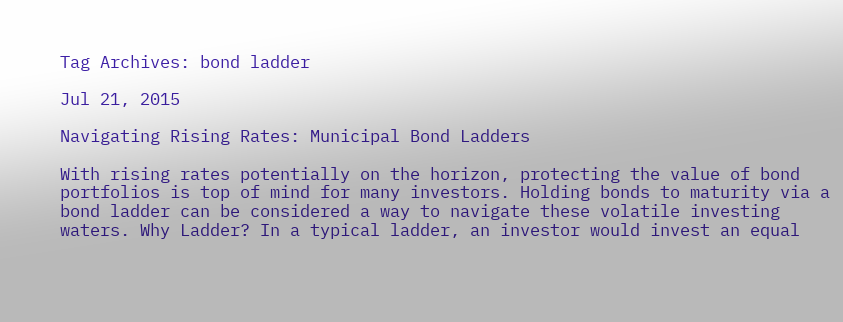Tag Archives: bond ladder

Jul 21, 2015

Navigating Rising Rates: Municipal Bond Ladders

With rising rates potentially on the horizon, protecting the value of bond portfolios is top of mind for many investors. Holding bonds to maturity via a bond ladder can be considered a way to navigate these volatile investing waters. Why Ladder? In a typical ladder, an investor would invest an equal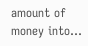amount of money into…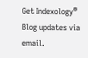Get Indexology® Blog updates via email.